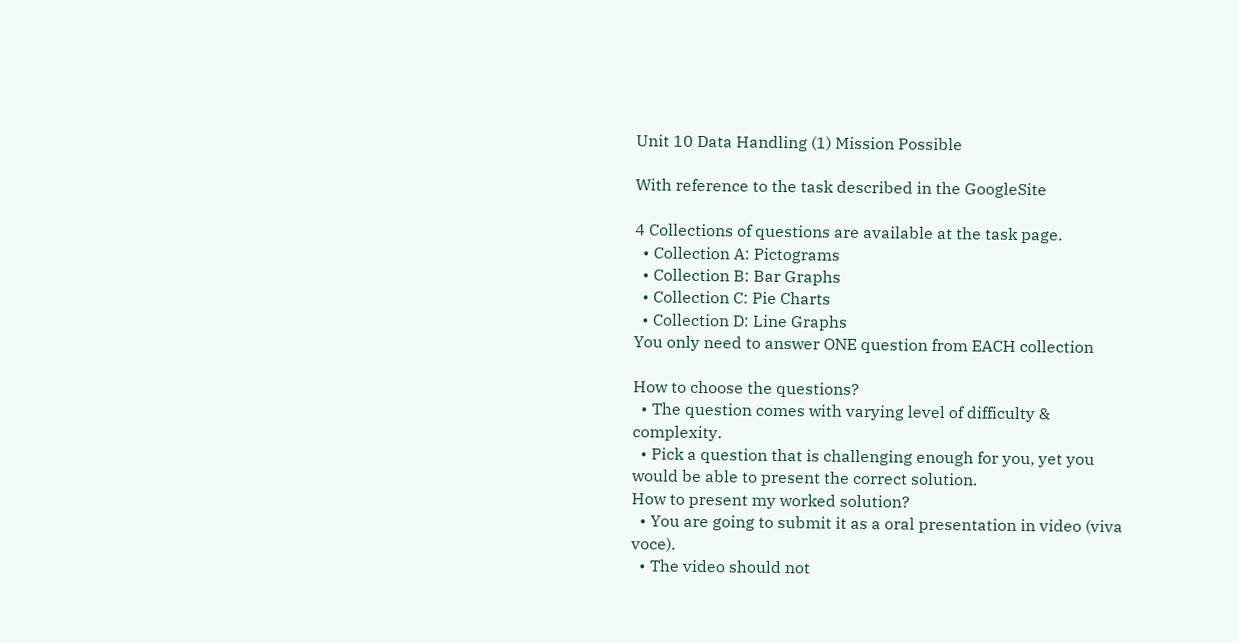Unit 10 Data Handling (1) Mission Possible

With reference to the task described in the GoogleSite

4 Collections of questions are available at the task page.
  • Collection A: Pictograms
  • Collection B: Bar Graphs
  • Collection C: Pie Charts
  • Collection D: Line Graphs
You only need to answer ONE question from EACH collection

How to choose the questions?
  • The question comes with varying level of difficulty & complexity.
  • Pick a question that is challenging enough for you, yet you would be able to present the correct solution.
How to present my worked solution?
  • You are going to submit it as a oral presentation in video (viva voce).
  • The video should not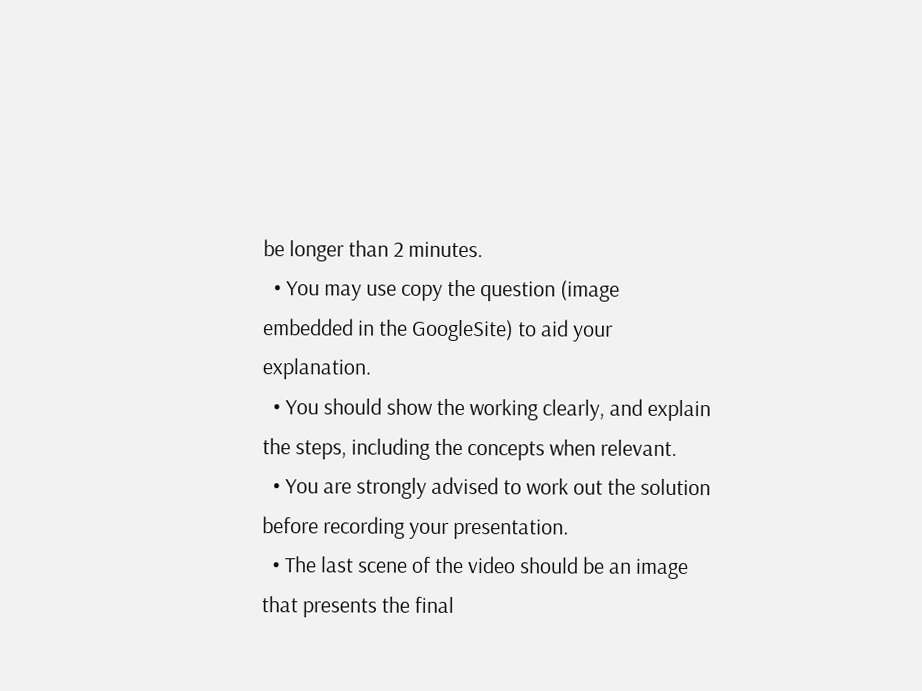be longer than 2 minutes.
  • You may use copy the question (image embedded in the GoogleSite) to aid your explanation.
  • You should show the working clearly, and explain the steps, including the concepts when relevant.
  • You are strongly advised to work out the solution before recording your presentation.
  • The last scene of the video should be an image that presents the final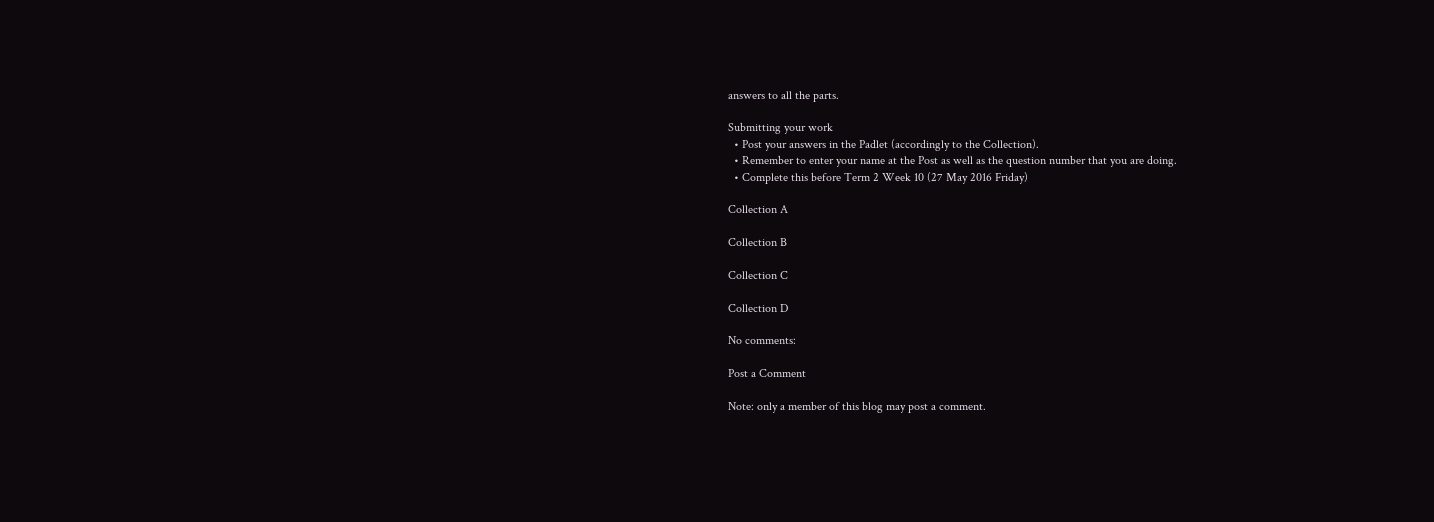answers to all the parts.

Submitting your work
  • Post your answers in the Padlet (accordingly to the Collection).
  • Remember to enter your name at the Post as well as the question number that you are doing.
  • Complete this before Term 2 Week 10 (27 May 2016 Friday)

Collection A

Collection B

Collection C

Collection D

No comments:

Post a Comment

Note: only a member of this blog may post a comment.